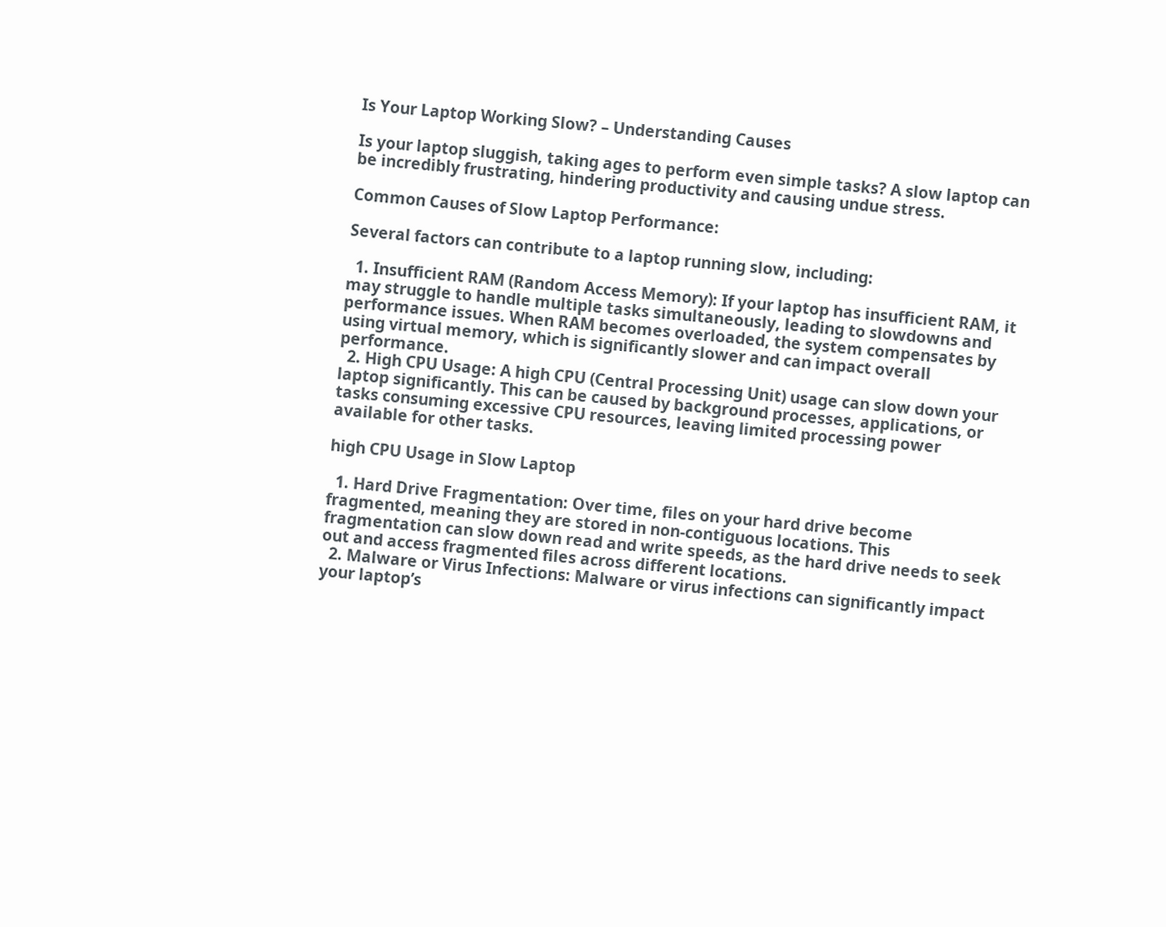Is Your Laptop Working Slow? – Understanding Causes

Is your laptop sluggish, taking ages to perform even simple tasks? A slow laptop can be incredibly frustrating, hindering productivity and causing undue stress.

Common Causes of Slow Laptop Performance:

Several factors can contribute to a laptop running slow, including:

  1. Insufficient RAM (Random Access Memory): If your laptop has insufficient RAM, it may struggle to handle multiple tasks simultaneously, leading to slowdowns and performance issues. When RAM becomes overloaded, the system compensates by using virtual memory, which is significantly slower and can impact overall performance.
  2. High CPU Usage: A high CPU (Central Processing Unit) usage can slow down your laptop significantly. This can be caused by background processes, applications, or tasks consuming excessive CPU resources, leaving limited processing power available for other tasks.

high CPU Usage in Slow Laptop

  1. Hard Drive Fragmentation: Over time, files on your hard drive become fragmented, meaning they are stored in non-contiguous locations. This fragmentation can slow down read and write speeds, as the hard drive needs to seek out and access fragmented files across different locations.
  2. Malware or Virus Infections: Malware or virus infections can significantly impact your laptop’s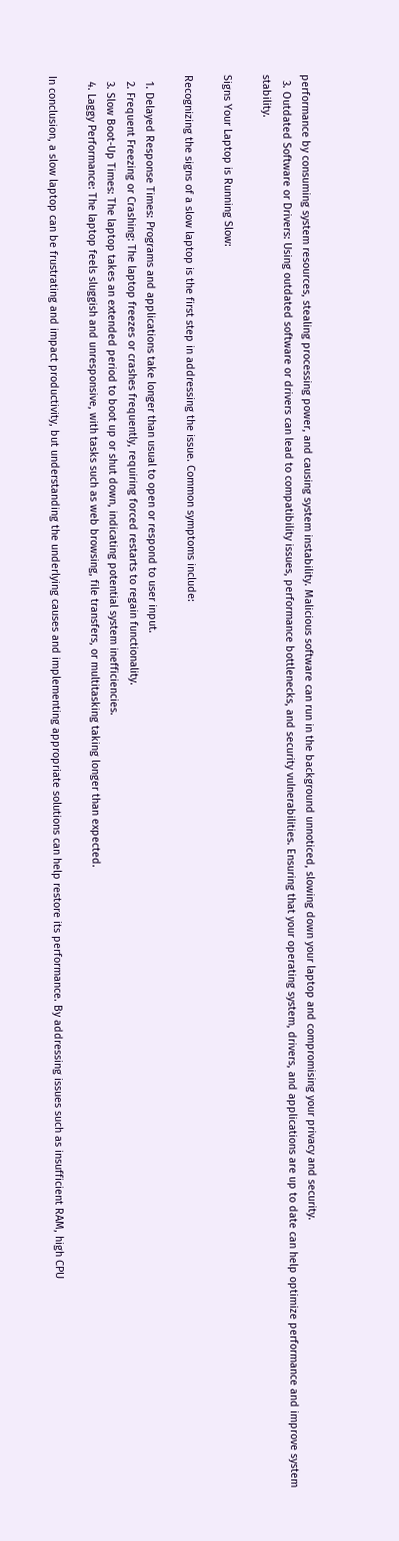performance by consuming system resources, stealing processing power, and causing system instability. Malicious software can run in the background unnoticed, slowing down your laptop and compromising your privacy and security.
  3. Outdated Software or Drivers: Using outdated software or drivers can lead to compatibility issues, performance bottlenecks, and security vulnerabilities. Ensuring that your operating system, drivers, and applications are up to date can help optimize performance and improve system stability.

Signs Your Laptop is Running Slow:

Recognizing the signs of a slow laptop is the first step in addressing the issue. Common symptoms include:

  1. Delayed Response Times: Programs and applications take longer than usual to open or respond to user input.
  2. Frequent Freezing or Crashing: The laptop freezes or crashes frequently, requiring forced restarts to regain functionality.
  3. Slow Boot-Up Times: The laptop takes an extended period to boot up or shut down, indicating potential system inefficiencies.
  4. Laggy Performance: The laptop feels sluggish and unresponsive, with tasks such as web browsing, file transfers, or multitasking taking longer than expected.

In conclusion, a slow laptop can be frustrating and impact productivity, but understanding the underlying causes and implementing appropriate solutions can help restore its performance. By addressing issues such as insufficient RAM, high CPU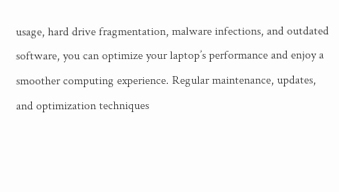usage, hard drive fragmentation, malware infections, and outdated software, you can optimize your laptop’s performance and enjoy a smoother computing experience. Regular maintenance, updates, and optimization techniques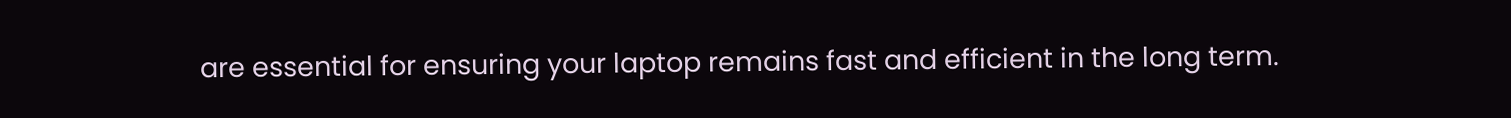are essential for ensuring your laptop remains fast and efficient in the long term.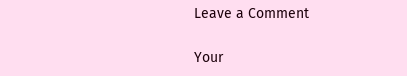Leave a Comment

Your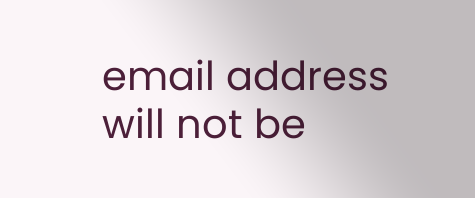email address will not be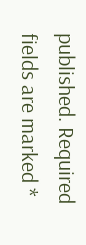published. Required fields are marked *